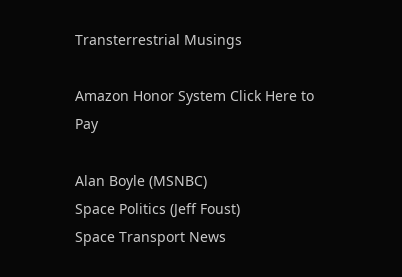Transterrestrial Musings

Amazon Honor System Click Here to Pay

Alan Boyle (MSNBC)
Space Politics (Jeff Foust)
Space Transport News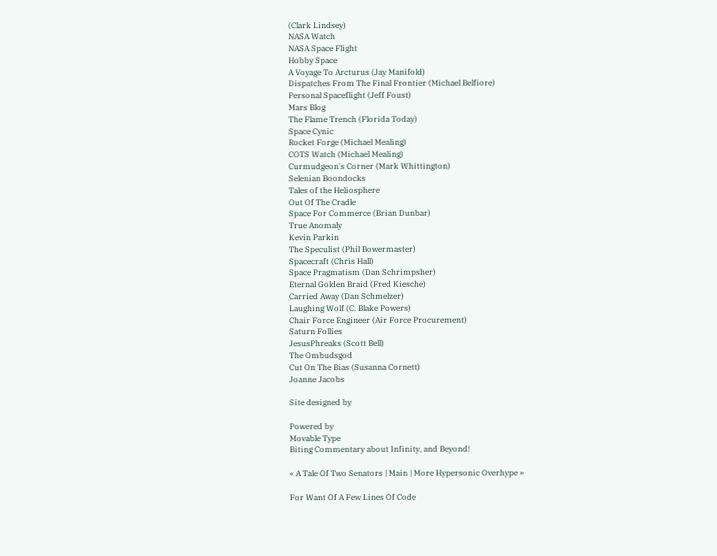(Clark Lindsey)
NASA Watch
NASA Space Flight
Hobby Space
A Voyage To Arcturus (Jay Manifold)
Dispatches From The Final Frontier (Michael Belfiore)
Personal Spaceflight (Jeff Foust)
Mars Blog
The Flame Trench (Florida Today)
Space Cynic
Rocket Forge (Michael Mealing)
COTS Watch (Michael Mealing)
Curmudgeon's Corner (Mark Whittington)
Selenian Boondocks
Tales of the Heliosphere
Out Of The Cradle
Space For Commerce (Brian Dunbar)
True Anomaly
Kevin Parkin
The Speculist (Phil Bowermaster)
Spacecraft (Chris Hall)
Space Pragmatism (Dan Schrimpsher)
Eternal Golden Braid (Fred Kiesche)
Carried Away (Dan Schmelzer)
Laughing Wolf (C. Blake Powers)
Chair Force Engineer (Air Force Procurement)
Saturn Follies
JesusPhreaks (Scott Bell)
The Ombudsgod
Cut On The Bias (Susanna Cornett)
Joanne Jacobs

Site designed by

Powered by
Movable Type
Biting Commentary about Infinity, and Beyond!

« A Tale Of Two Senators | Main | More Hypersonic Overhype »

For Want Of A Few Lines Of Code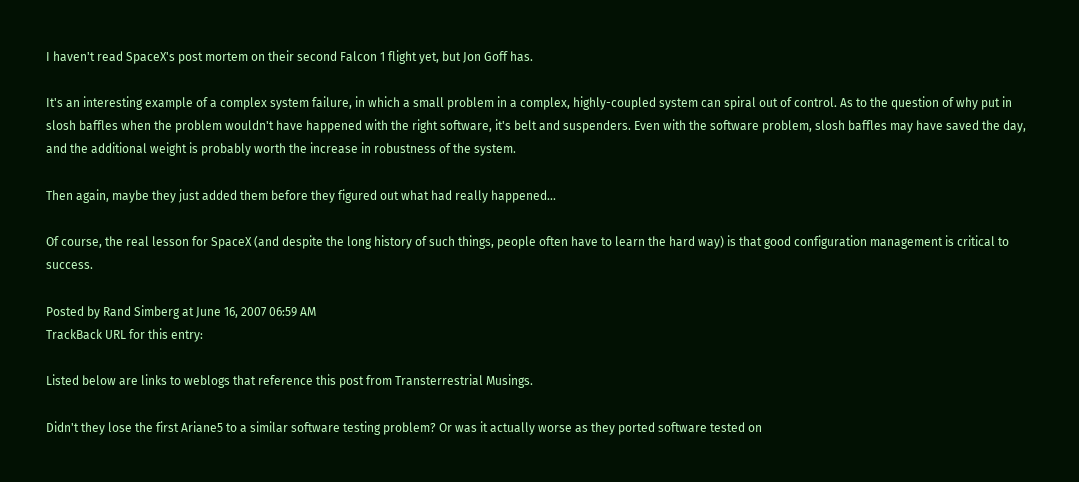I haven't read SpaceX's post mortem on their second Falcon 1 flight yet, but Jon Goff has.

It's an interesting example of a complex system failure, in which a small problem in a complex, highly-coupled system can spiral out of control. As to the question of why put in slosh baffles when the problem wouldn't have happened with the right software, it's belt and suspenders. Even with the software problem, slosh baffles may have saved the day, and the additional weight is probably worth the increase in robustness of the system.

Then again, maybe they just added them before they figured out what had really happened...

Of course, the real lesson for SpaceX (and despite the long history of such things, people often have to learn the hard way) is that good configuration management is critical to success.

Posted by Rand Simberg at June 16, 2007 06:59 AM
TrackBack URL for this entry:

Listed below are links to weblogs that reference this post from Transterrestrial Musings.

Didn't they lose the first Ariane5 to a similar software testing problem? Or was it actually worse as they ported software tested on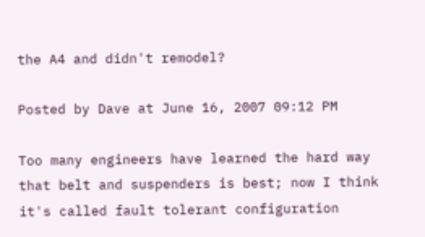the A4 and didn't remodel?

Posted by Dave at June 16, 2007 09:12 PM

Too many engineers have learned the hard way that belt and suspenders is best; now I think it's called fault tolerant configuration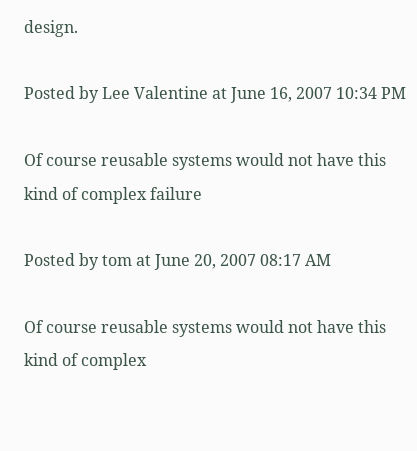design.

Posted by Lee Valentine at June 16, 2007 10:34 PM

Of course reusable systems would not have this kind of complex failure

Posted by tom at June 20, 2007 08:17 AM

Of course reusable systems would not have this kind of complex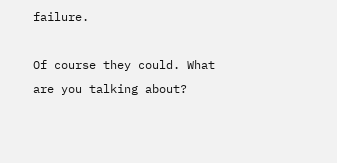failure.

Of course they could. What are you talking about?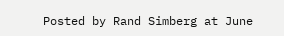Posted by Rand Simberg at June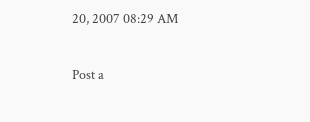20, 2007 08:29 AM

Post a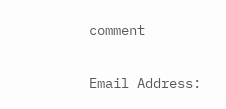comment

Email Address: